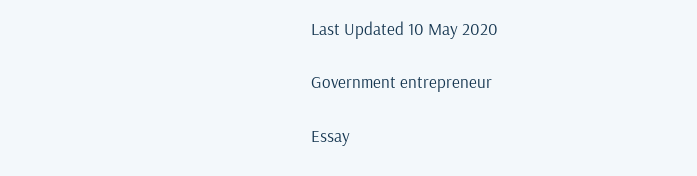Last Updated 10 May 2020

Government entrepreneur

Essay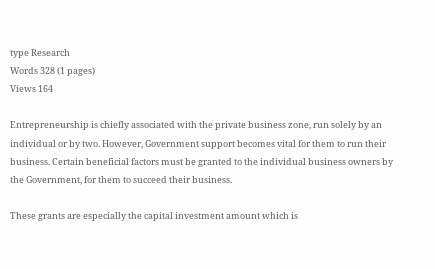type Research
Words 328 (1 pages)
Views 164

Entrepreneurship is chiefly associated with the private business zone, run solely by an individual or by two. However, Government support becomes vital for them to run their business. Certain beneficial factors must be granted to the individual business owners by the Government, for them to succeed their business.

These grants are especially the capital investment amount which is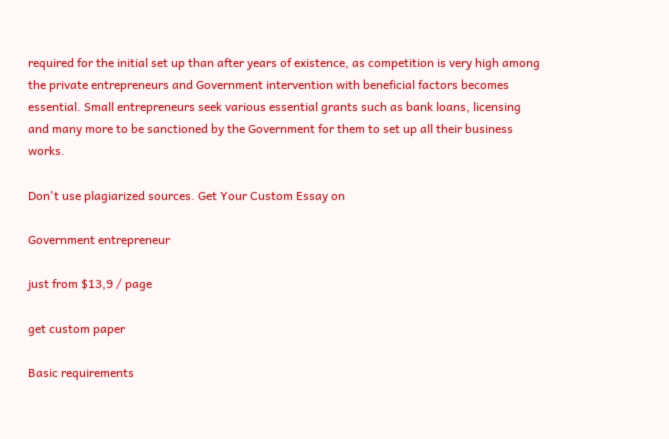required for the initial set up than after years of existence, as competition is very high among the private entrepreneurs and Government intervention with beneficial factors becomes essential. Small entrepreneurs seek various essential grants such as bank loans, licensing and many more to be sanctioned by the Government for them to set up all their business works.

Don't use plagiarized sources. Get Your Custom Essay on

Government entrepreneur

just from $13,9 / page

get custom paper

Basic requirements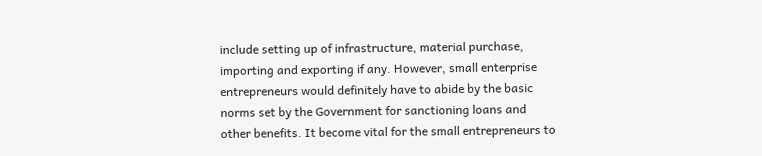include setting up of infrastructure, material purchase, importing and exporting if any. However, small enterprise entrepreneurs would definitely have to abide by the basic norms set by the Government for sanctioning loans and other benefits. It become vital for the small entrepreneurs to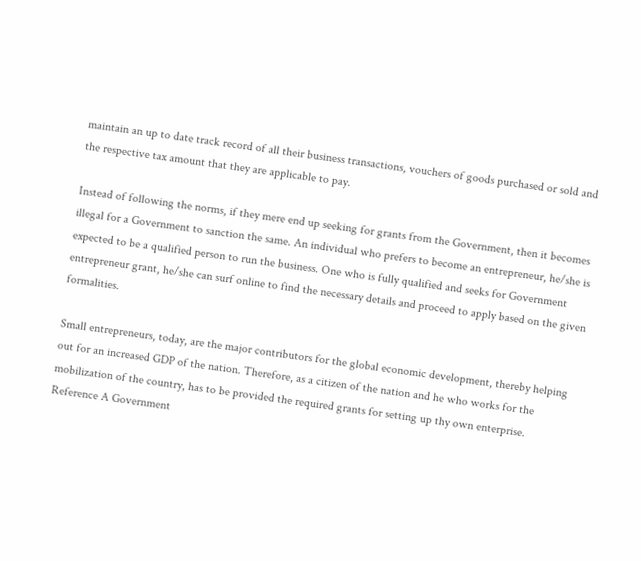maintain an up to date track record of all their business transactions, vouchers of goods purchased or sold and the respective tax amount that they are applicable to pay.

Instead of following the norms, if they mere end up seeking for grants from the Government, then it becomes illegal for a Government to sanction the same. An individual who prefers to become an entrepreneur, he/she is expected to be a qualified person to run the business. One who is fully qualified and seeks for Government entrepreneur grant, he/she can surf online to find the necessary details and proceed to apply based on the given formalities.

Small entrepreneurs, today, are the major contributors for the global economic development, thereby helping out for an increased GDP of the nation. Therefore, as a citizen of the nation and he who works for the mobilization of the country, has to be provided the required grants for setting up thy own enterprise. Reference A Government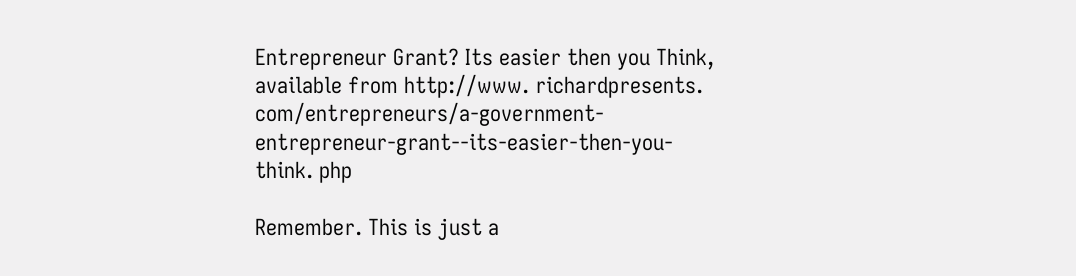Entrepreneur Grant? Its easier then you Think, available from http://www. richardpresents. com/entrepreneurs/a-government-entrepreneur-grant--its-easier-then-you-think. php

Remember. This is just a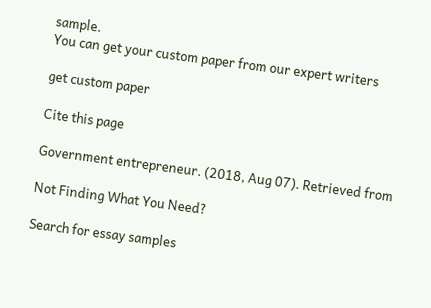sample.
You can get your custom paper from our expert writers

get custom paper

Cite this page

Government entrepreneur. (2018, Aug 07). Retrieved from

Not Finding What You Need?

Search for essay samples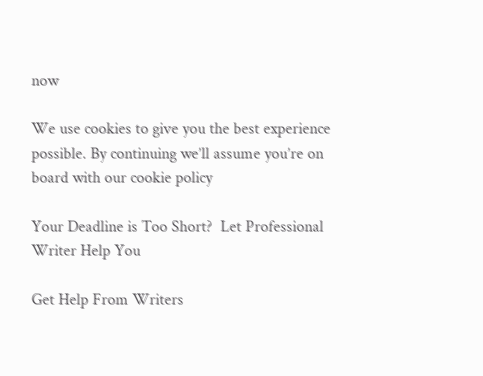now

We use cookies to give you the best experience possible. By continuing we’ll assume you’re on board with our cookie policy

Your Deadline is Too Short?  Let Professional Writer Help You

Get Help From Writers